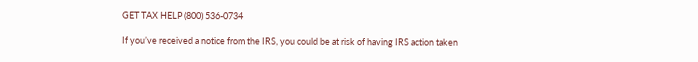GET TAX HELP (800) 536-0734

If you’ve received a notice from the IRS, you could be at risk of having IRS action taken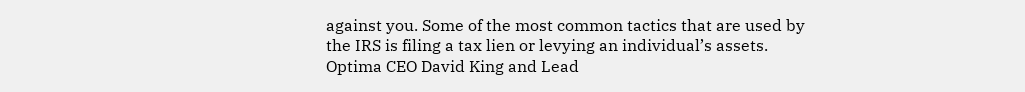against you. Some of the most common tactics that are used by the IRS is filing a tax lien or levying an individual’s assets. Optima CEO David King and Lead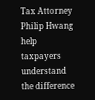Tax Attorney Philip Hwang help taxpayers understand the difference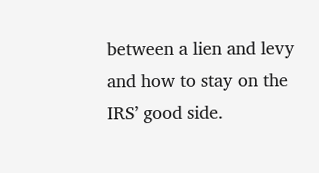between a lien and levy and how to stay on the IRS’ good side.